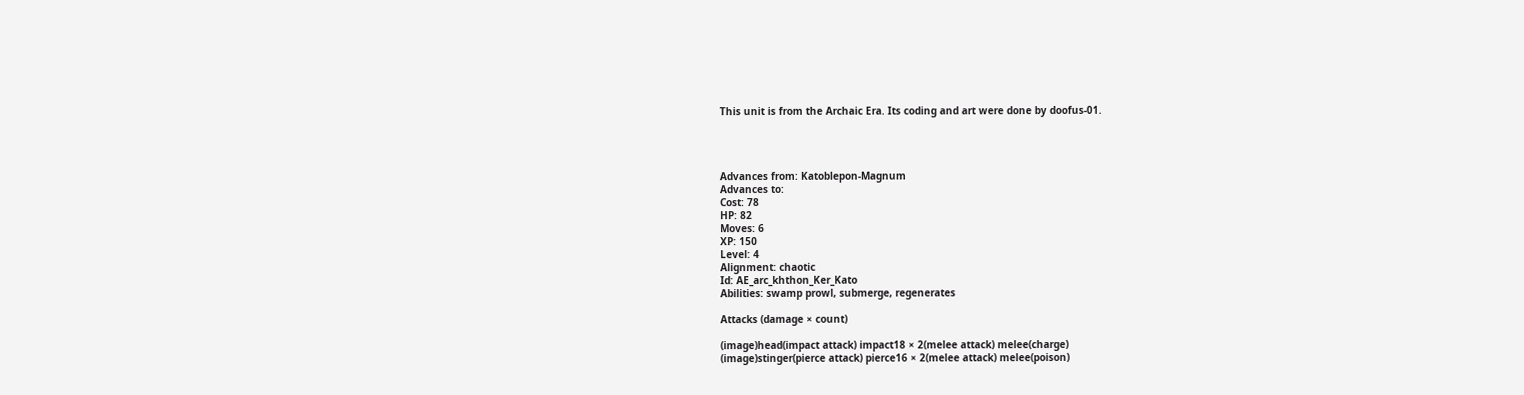This unit is from the Archaic Era. Its coding and art were done by doofus-01.




Advances from: Katoblepon-Magnum
Advances to:
Cost: 78
HP: 82
Moves: 6
XP: 150
Level: 4
Alignment: chaotic
Id: AE_arc_khthon_Ker_Kato
Abilities: swamp prowl, submerge, regenerates

Attacks (damage × count)

(image)head(impact attack) impact18 × 2(melee attack) melee(charge)
(image)stinger(pierce attack) pierce16 × 2(melee attack) melee(poison)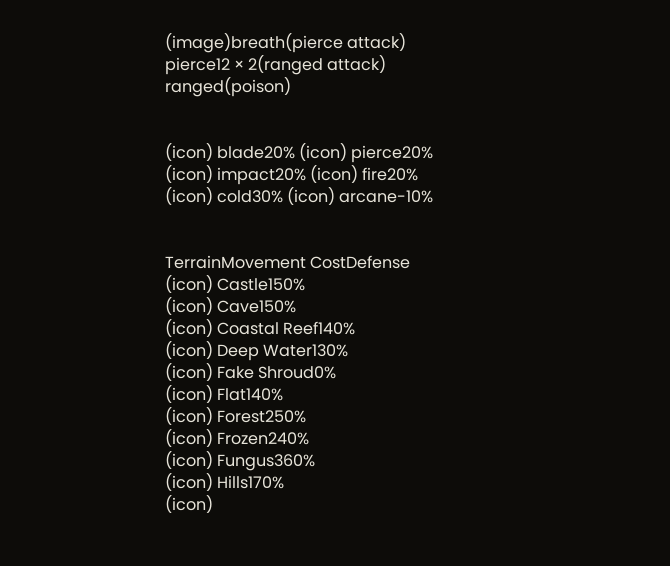(image)breath(pierce attack) pierce12 × 2(ranged attack) ranged(poison)


(icon) blade20% (icon) pierce20%
(icon) impact20% (icon) fire20%
(icon) cold30% (icon) arcane-10%


TerrainMovement CostDefense
(icon) Castle150%
(icon) Cave150%
(icon) Coastal Reef140%
(icon) Deep Water130%
(icon) Fake Shroud0%
(icon) Flat140%
(icon) Forest250%
(icon) Frozen240%
(icon) Fungus360%
(icon) Hills170%
(icon)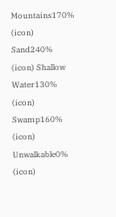Mountains170%
(icon) Sand240%
(icon) Shallow Water130%
(icon) Swamp160%
(icon) Unwalkable0%
(icon)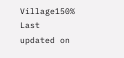Village150%
Last updated on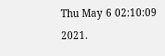Thu May 6 02:10:09 2021.